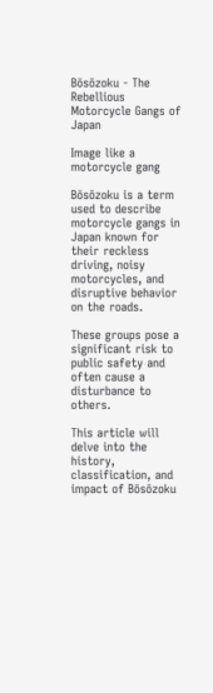Bōsōzoku - The Rebellious Motorcycle Gangs of Japan

Image like a motorcycle gang

Bōsōzoku is a term used to describe motorcycle gangs in Japan known for their reckless driving, noisy motorcycles, and disruptive behavior on the roads.

These groups pose a significant risk to public safety and often cause a disturbance to others.

This article will delve into the history, classification, and impact of Bōsōzoku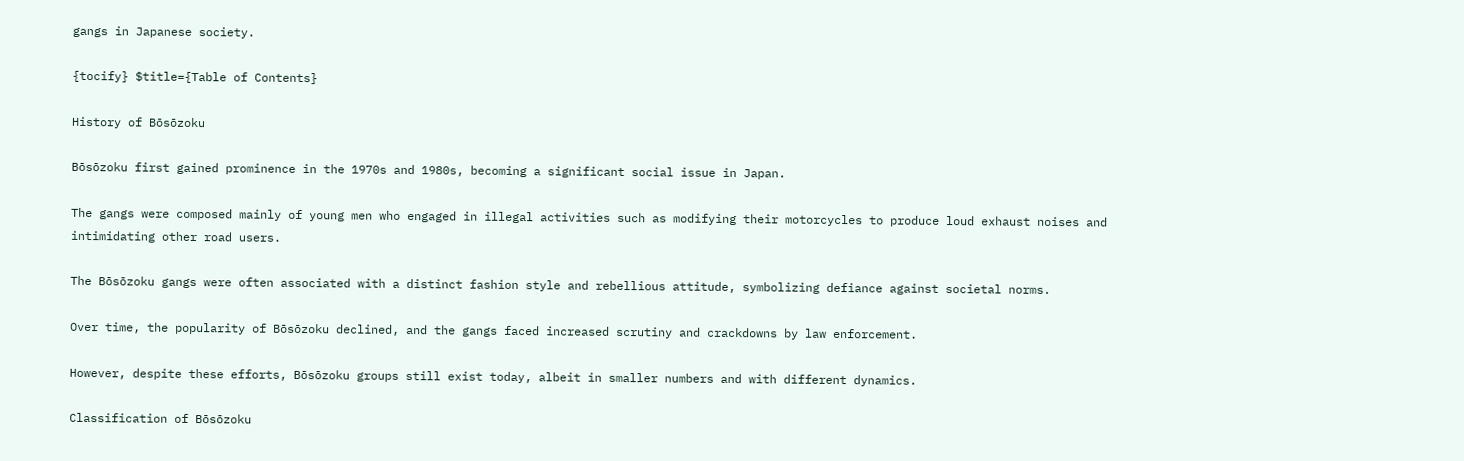gangs in Japanese society.

{tocify} $title={Table of Contents}

History of Bōsōzoku

Bōsōzoku first gained prominence in the 1970s and 1980s, becoming a significant social issue in Japan.

The gangs were composed mainly of young men who engaged in illegal activities such as modifying their motorcycles to produce loud exhaust noises and intimidating other road users.

The Bōsōzoku gangs were often associated with a distinct fashion style and rebellious attitude, symbolizing defiance against societal norms.

Over time, the popularity of Bōsōzoku declined, and the gangs faced increased scrutiny and crackdowns by law enforcement.

However, despite these efforts, Bōsōzoku groups still exist today, albeit in smaller numbers and with different dynamics.

Classification of Bōsōzoku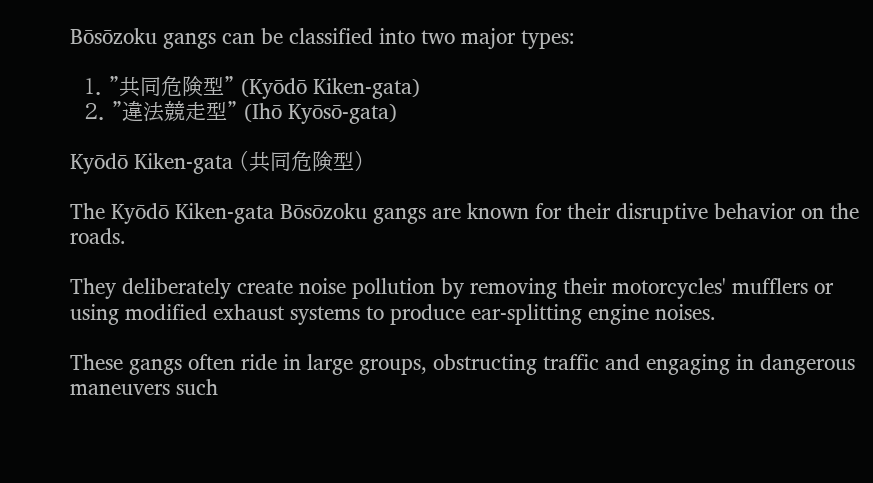Bōsōzoku gangs can be classified into two major types:

  1. "共同危険型" (Kyōdō Kiken-gata)
  2. "違法競走型" (Ihō Kyōsō-gata)

Kyōdō Kiken-gata (共同危険型)

The Kyōdō Kiken-gata Bōsōzoku gangs are known for their disruptive behavior on the roads.

They deliberately create noise pollution by removing their motorcycles' mufflers or using modified exhaust systems to produce ear-splitting engine noises.

These gangs often ride in large groups, obstructing traffic and engaging in dangerous maneuvers such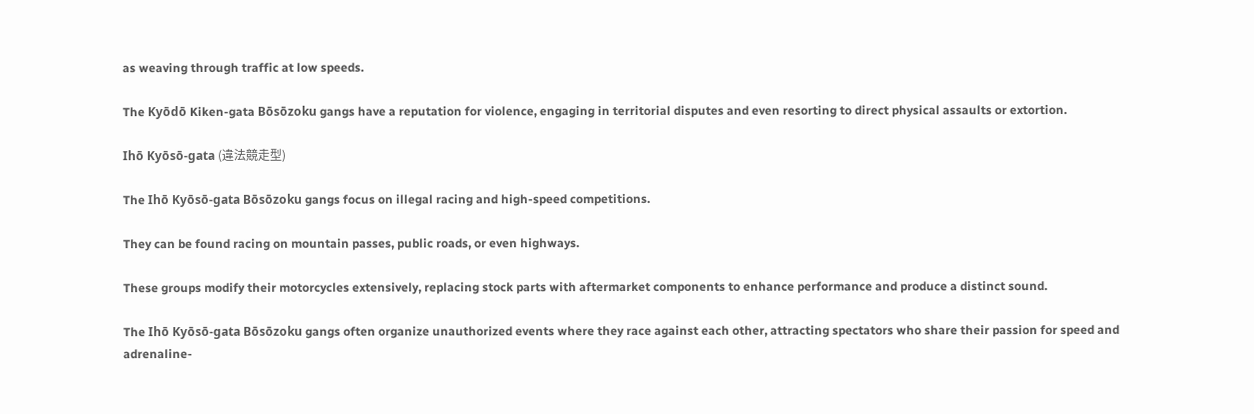as weaving through traffic at low speeds.

The Kyōdō Kiken-gata Bōsōzoku gangs have a reputation for violence, engaging in territorial disputes and even resorting to direct physical assaults or extortion.

Ihō Kyōsō-gata (違法競走型)

The Ihō Kyōsō-gata Bōsōzoku gangs focus on illegal racing and high-speed competitions.

They can be found racing on mountain passes, public roads, or even highways.

These groups modify their motorcycles extensively, replacing stock parts with aftermarket components to enhance performance and produce a distinct sound.

The Ihō Kyōsō-gata Bōsōzoku gangs often organize unauthorized events where they race against each other, attracting spectators who share their passion for speed and adrenaline-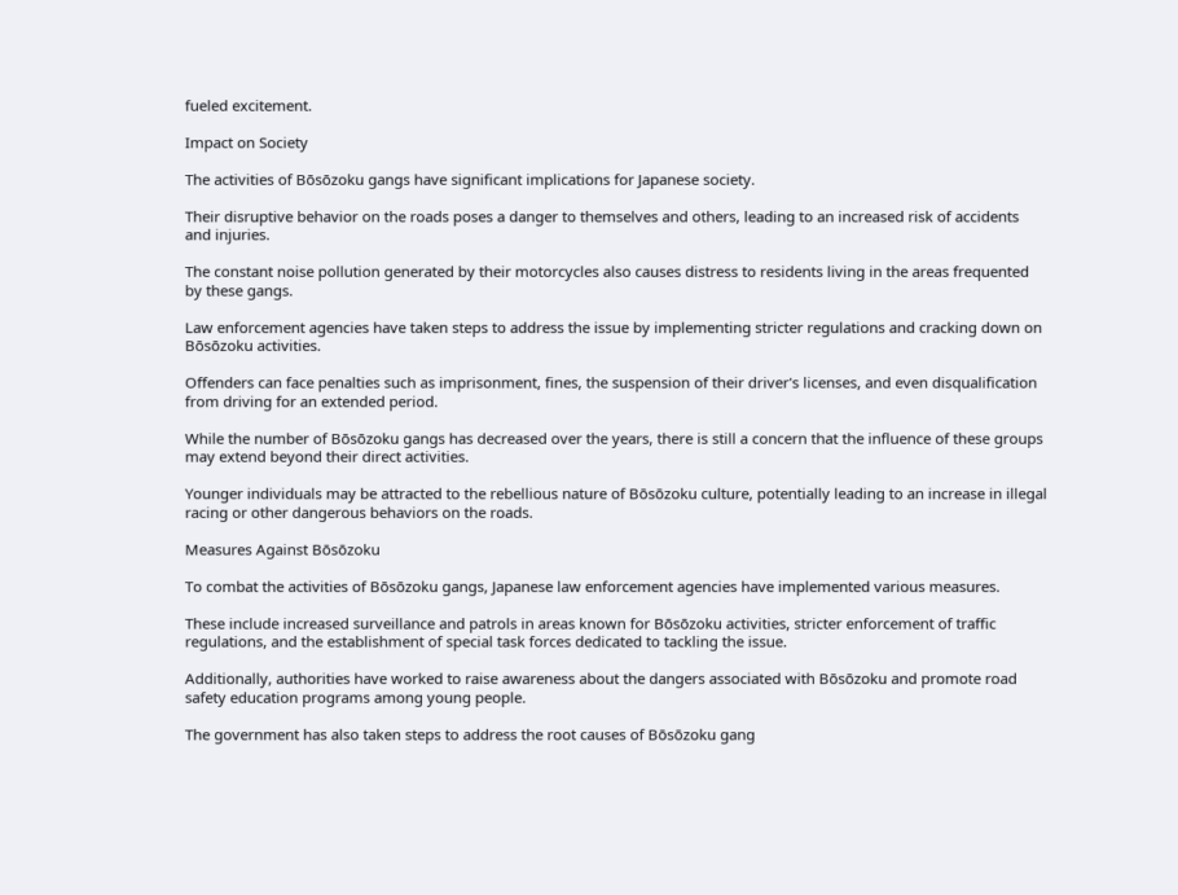fueled excitement.

Impact on Society

The activities of Bōsōzoku gangs have significant implications for Japanese society.

Their disruptive behavior on the roads poses a danger to themselves and others, leading to an increased risk of accidents and injuries.

The constant noise pollution generated by their motorcycles also causes distress to residents living in the areas frequented by these gangs.

Law enforcement agencies have taken steps to address the issue by implementing stricter regulations and cracking down on Bōsōzoku activities.

Offenders can face penalties such as imprisonment, fines, the suspension of their driver's licenses, and even disqualification from driving for an extended period.

While the number of Bōsōzoku gangs has decreased over the years, there is still a concern that the influence of these groups may extend beyond their direct activities.

Younger individuals may be attracted to the rebellious nature of Bōsōzoku culture, potentially leading to an increase in illegal racing or other dangerous behaviors on the roads.

Measures Against Bōsōzoku

To combat the activities of Bōsōzoku gangs, Japanese law enforcement agencies have implemented various measures.

These include increased surveillance and patrols in areas known for Bōsōzoku activities, stricter enforcement of traffic regulations, and the establishment of special task forces dedicated to tackling the issue.

Additionally, authorities have worked to raise awareness about the dangers associated with Bōsōzoku and promote road safety education programs among young people.

The government has also taken steps to address the root causes of Bōsōzoku gang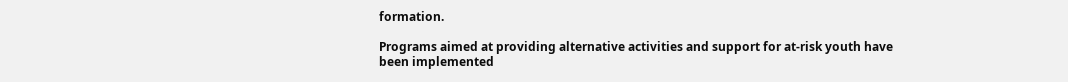formation.

Programs aimed at providing alternative activities and support for at-risk youth have been implemented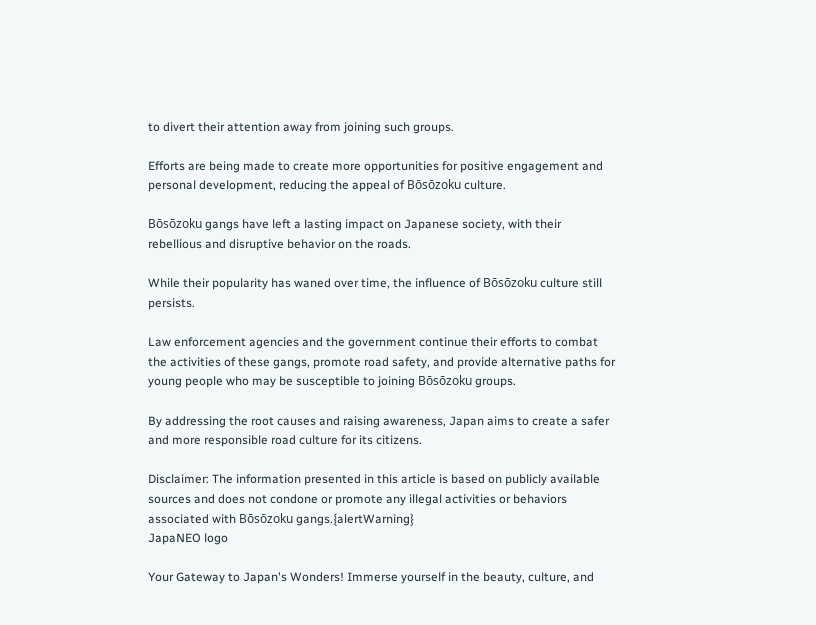to divert their attention away from joining such groups.

Efforts are being made to create more opportunities for positive engagement and personal development, reducing the appeal of Bōsōzoku culture.

Bōsōzoku gangs have left a lasting impact on Japanese society, with their rebellious and disruptive behavior on the roads.

While their popularity has waned over time, the influence of Bōsōzoku culture still persists.

Law enforcement agencies and the government continue their efforts to combat the activities of these gangs, promote road safety, and provide alternative paths for young people who may be susceptible to joining Bōsōzoku groups.

By addressing the root causes and raising awareness, Japan aims to create a safer and more responsible road culture for its citizens.

Disclaimer: The information presented in this article is based on publicly available sources and does not condone or promote any illegal activities or behaviors associated with Bōsōzoku gangs.{alertWarning}
JapaNEO logo

Your Gateway to Japan's Wonders! Immerse yourself in the beauty, culture, and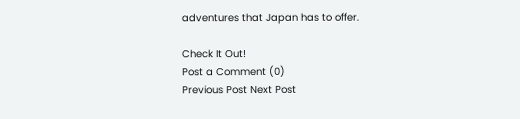adventures that Japan has to offer.

Check It Out!
Post a Comment (0)
Previous Post Next Post